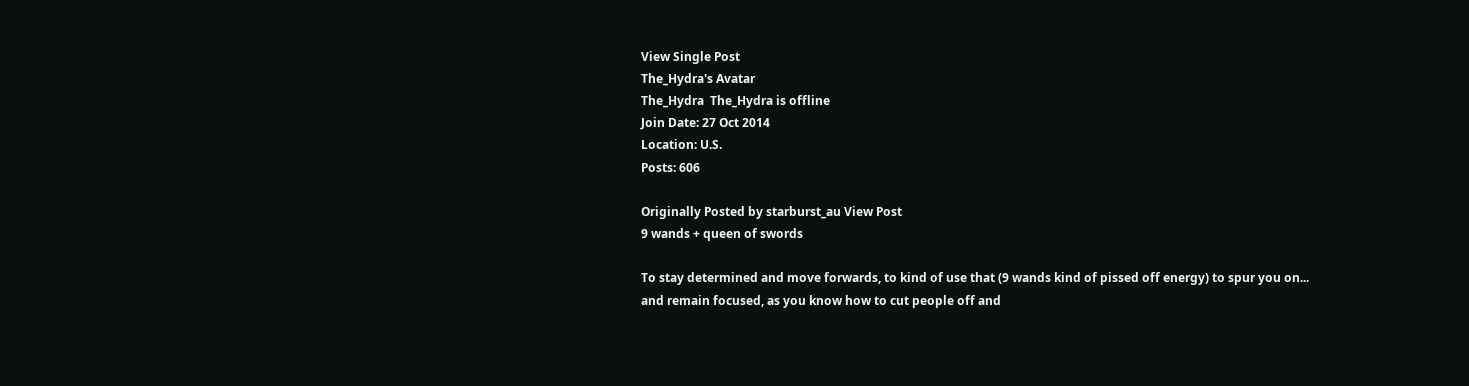View Single Post
The_Hydra's Avatar
The_Hydra  The_Hydra is offline
Join Date: 27 Oct 2014
Location: U.S.
Posts: 606

Originally Posted by starburst_au View Post
9 wands + queen of swords

To stay determined and move forwards, to kind of use that (9 wands kind of pissed off energy) to spur you on... and remain focused, as you know how to cut people off and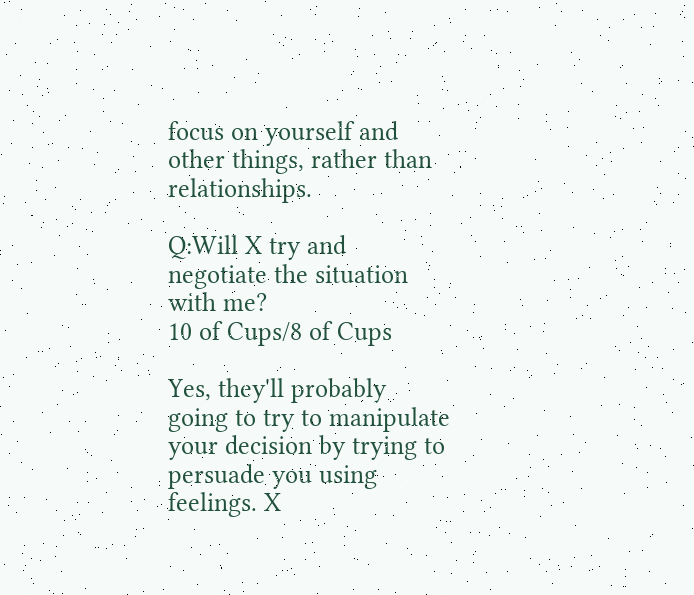focus on yourself and other things, rather than relationships.

Q:Will X try and negotiate the situation with me?
10 of Cups/8 of Cups

Yes, they'll probably going to try to manipulate your decision by trying to persuade you using feelings. X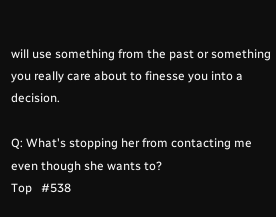will use something from the past or something you really care about to finesse you into a decision.

Q: What's stopping her from contacting me even though she wants to?
Top   #538